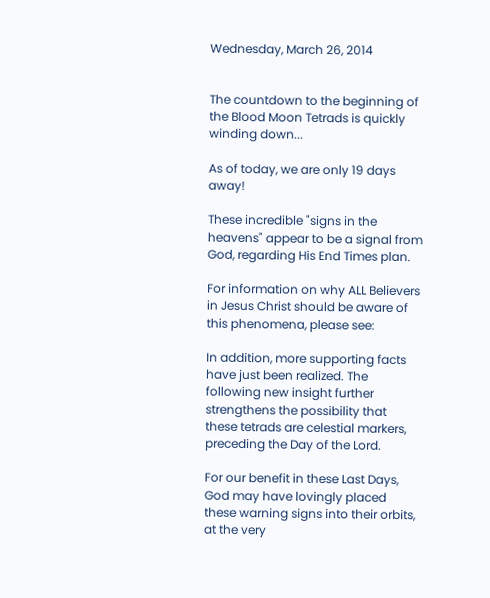Wednesday, March 26, 2014


The countdown to the beginning of the Blood Moon Tetrads is quickly winding down...

As of today, we are only 19 days away!

These incredible "signs in the heavens" appear to be a signal from God, regarding His End Times plan.

For information on why ALL Believers in Jesus Christ should be aware of this phenomena, please see:

In addition, more supporting facts have just been realized. The following new insight further strengthens the possibility that these tetrads are celestial markers, preceding the Day of the Lord.

For our benefit in these Last Days, God may have lovingly placed these warning signs into their orbits, at the very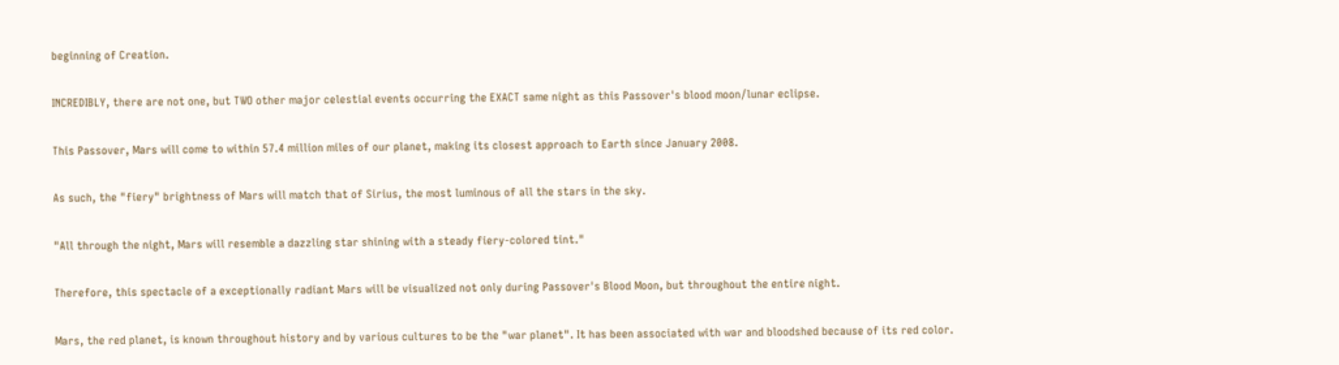beginning of Creation.

INCREDIBLY, there are not one, but TWO other major celestial events occurring the EXACT same night as this Passover's blood moon/lunar eclipse.

This Passover, Mars will come to within 57.4 million miles of our planet, making its closest approach to Earth since January 2008.

As such, the "fiery" brightness of Mars will match that of Sirius, the most luminous of all the stars in the sky.

"All through the night, Mars will resemble a dazzling star shining with a steady fiery-colored tint."

Therefore, this spectacle of a exceptionally radiant Mars will be visualized not only during Passover's Blood Moon, but throughout the entire night.

Mars, the red planet, is known throughout history and by various cultures to be the "war planet". It has been associated with war and bloodshed because of its red color.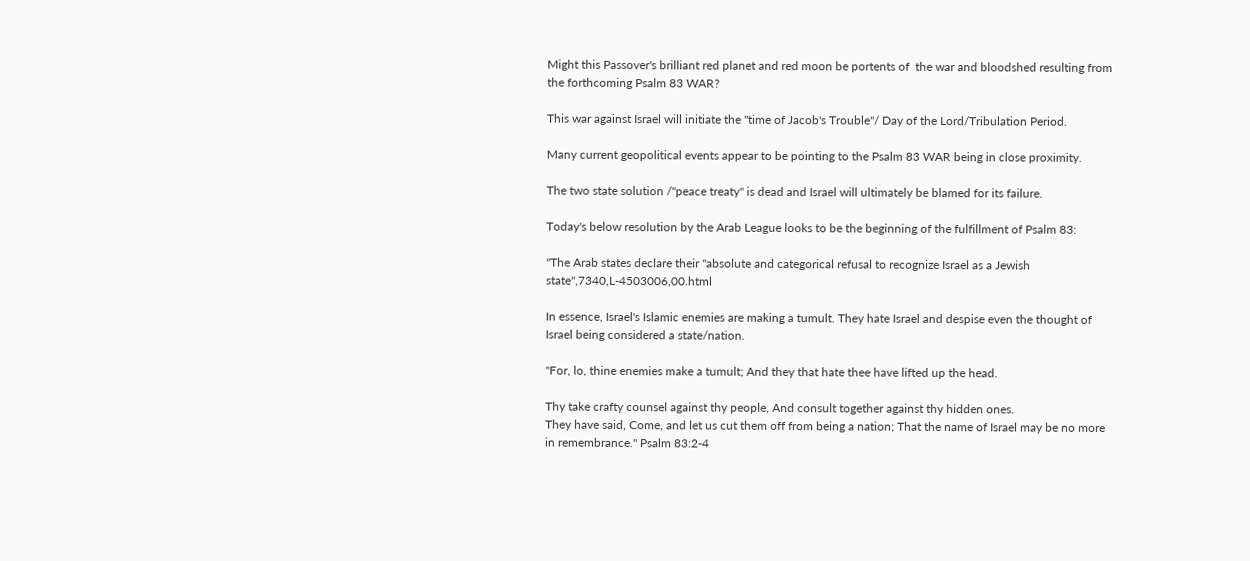Might this Passover's brilliant red planet and red moon be portents of  the war and bloodshed resulting from the forthcoming Psalm 83 WAR?

This war against Israel will initiate the "time of Jacob's Trouble"/ Day of the Lord/Tribulation Period.

Many current geopolitical events appear to be pointing to the Psalm 83 WAR being in close proximity.

The two state solution /"peace treaty" is dead and Israel will ultimately be blamed for its failure.

Today's below resolution by the Arab League looks to be the beginning of the fulfillment of Psalm 83:

"The Arab states declare their "absolute and categorical refusal to recognize Israel as a Jewish state",7340,L-4503006,00.html

In essence, Israel's Islamic enemies are making a tumult. They hate Israel and despise even the thought of Israel being considered a state/nation.

"For, lo, thine enemies make a tumult; And they that hate thee have lifted up the head.

Thy take crafty counsel against thy people, And consult together against thy hidden ones.
They have said, Come, and let us cut them off from being a nation; That the name of Israel may be no more in remembrance." Psalm 83:2-4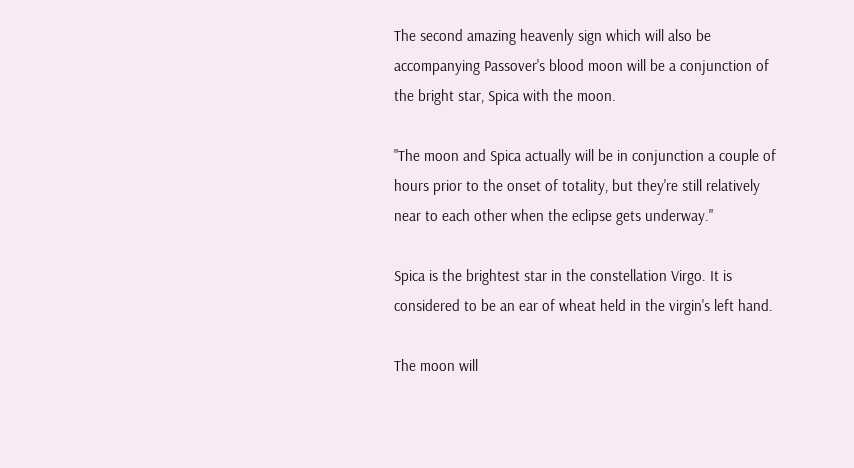The second amazing heavenly sign which will also be accompanying Passover's blood moon will be a conjunction of the bright star, Spica with the moon.

"The moon and Spica actually will be in conjunction a couple of hours prior to the onset of totality, but they're still relatively near to each other when the eclipse gets underway."

Spica is the brightest star in the constellation Virgo. It is considered to be an ear of wheat held in the virgin's left hand.

The moon will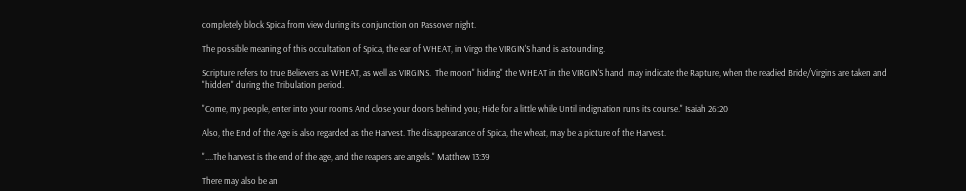completely block Spica from view during its conjunction on Passover night.

The possible meaning of this occultation of Spica, the ear of WHEAT, in Virgo the VIRGIN'S hand is astounding.

Scripture refers to true Believers as WHEAT, as well as VIRGINS.  The moon" hiding" the WHEAT in the VIRGIN'S hand  may indicate the Rapture, when the readied Bride/Virgins are taken and "hidden" during the Tribulation period.

"Come, my people, enter into your rooms And close your doors behind you; Hide for a little while Until indignation runs its course." Isaiah 26:20

Also, the End of the Age is also regarded as the Harvest. The disappearance of Spica, the wheat, may be a picture of the Harvest.

"....The harvest is the end of the age, and the reapers are angels." Matthew 13:39

There may also be an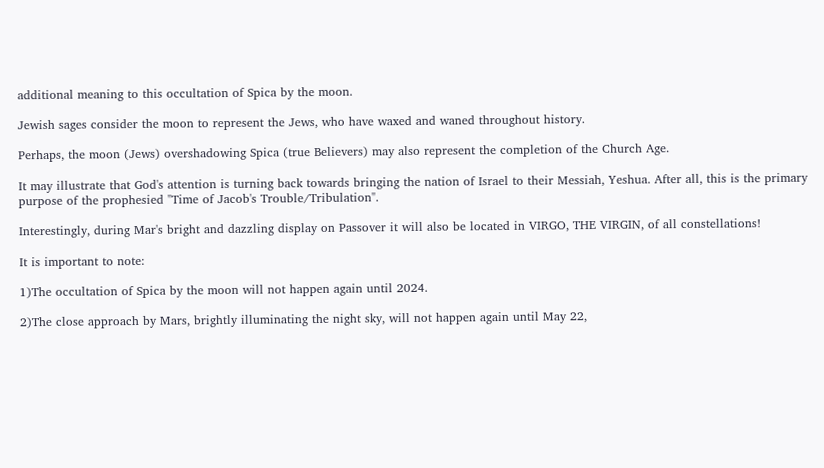additional meaning to this occultation of Spica by the moon.

Jewish sages consider the moon to represent the Jews, who have waxed and waned throughout history.

Perhaps, the moon (Jews) overshadowing Spica (true Believers) may also represent the completion of the Church Age.

It may illustrate that God's attention is turning back towards bringing the nation of Israel to their Messiah, Yeshua. After all, this is the primary purpose of the prophesied "Time of Jacob's Trouble/Tribulation".

Interestingly, during Mar's bright and dazzling display on Passover it will also be located in VIRGO, THE VIRGIN, of all constellations!

It is important to note:

1)The occultation of Spica by the moon will not happen again until 2024.

2)The close approach by Mars, brightly illuminating the night sky, will not happen again until May 22,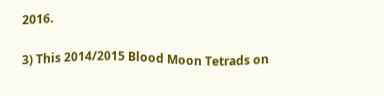2016.

3) This 2014/2015 Blood Moon Tetrads on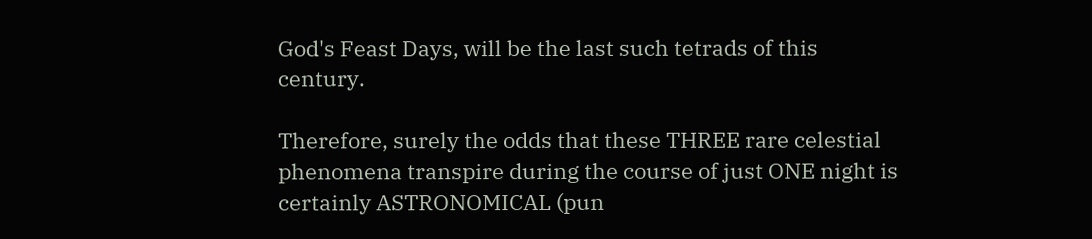God's Feast Days, will be the last such tetrads of this century.

Therefore, surely the odds that these THREE rare celestial phenomena transpire during the course of just ONE night is certainly ASTRONOMICAL (pun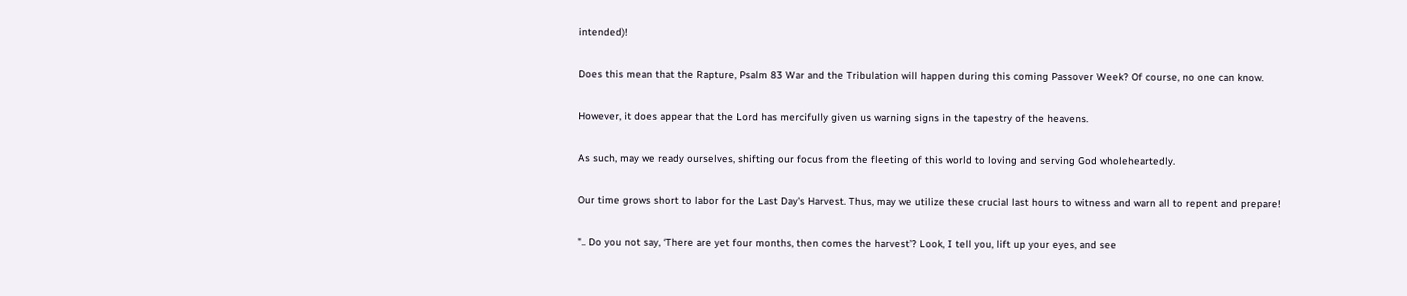intended)!

Does this mean that the Rapture, Psalm 83 War and the Tribulation will happen during this coming Passover Week? Of course, no one can know.

However, it does appear that the Lord has mercifully given us warning signs in the tapestry of the heavens.

As such, may we ready ourselves, shifting our focus from the fleeting of this world to loving and serving God wholeheartedly.

Our time grows short to labor for the Last Day's Harvest. Thus, may we utilize these crucial last hours to witness and warn all to repent and prepare!

".. Do you not say, ‘There are yet four months, then comes the harvest’? Look, I tell you, lift up your eyes, and see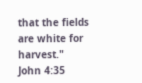that the fields are white for harvest."
John 4:35